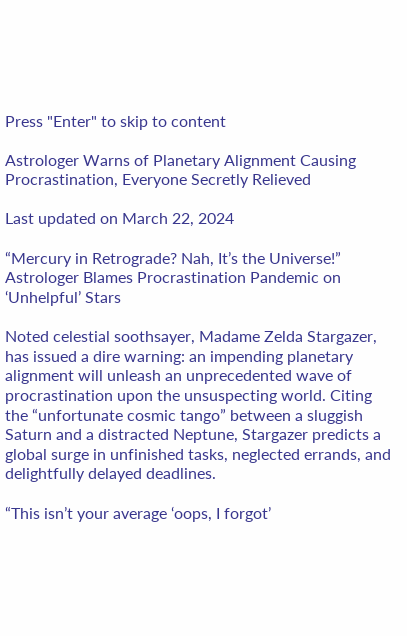Press "Enter" to skip to content

Astrologer Warns of Planetary Alignment Causing Procrastination, Everyone Secretly Relieved

Last updated on March 22, 2024

“Mercury in Retrograde? Nah, It’s the Universe!” Astrologer Blames Procrastination Pandemic on ‘Unhelpful’ Stars

Noted celestial soothsayer, Madame Zelda Stargazer, has issued a dire warning: an impending planetary alignment will unleash an unprecedented wave of procrastination upon the unsuspecting world. Citing the “unfortunate cosmic tango” between a sluggish Saturn and a distracted Neptune, Stargazer predicts a global surge in unfinished tasks, neglected errands, and delightfully delayed deadlines.

“This isn’t your average ‘oops, I forgot’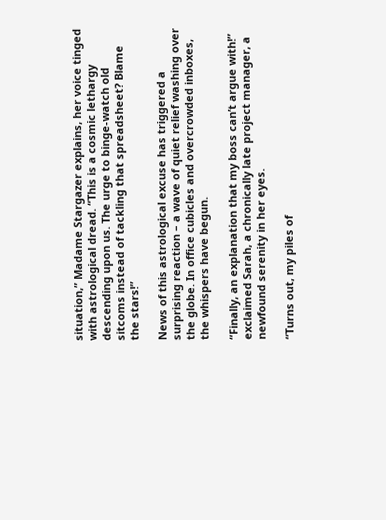situation,” Madame Stargazer explains, her voice tinged with astrological dread. “This is a cosmic lethargy descending upon us. The urge to binge-watch old sitcoms instead of tackling that spreadsheet? Blame the stars!”

News of this astrological excuse has triggered a surprising reaction – a wave of quiet relief washing over the globe. In office cubicles and overcrowded inboxes, the whispers have begun.

“Finally, an explanation that my boss can’t argue with!” exclaimed Sarah, a chronically late project manager, a newfound serenity in her eyes.

“Turns out, my piles of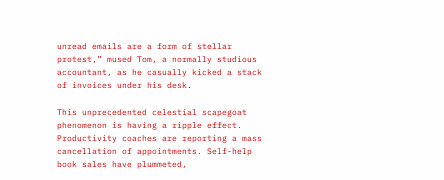unread emails are a form of stellar protest,” mused Tom, a normally studious accountant, as he casually kicked a stack of invoices under his desk.

This unprecedented celestial scapegoat phenomenon is having a ripple effect. Productivity coaches are reporting a mass cancellation of appointments. Self-help book sales have plummeted,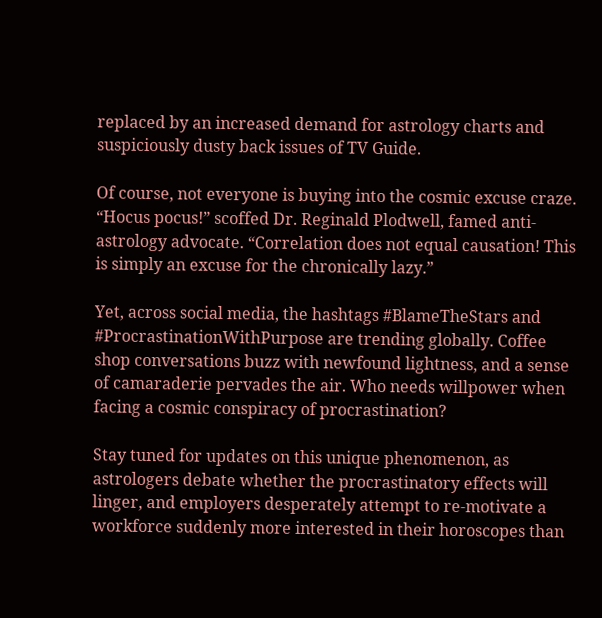replaced by an increased demand for astrology charts and suspiciously dusty back issues of TV Guide.

Of course, not everyone is buying into the cosmic excuse craze. “Hocus pocus!” scoffed Dr. Reginald Plodwell, famed anti-astrology advocate. “Correlation does not equal causation! This is simply an excuse for the chronically lazy.”

Yet, across social media, the hashtags #BlameTheStars and #ProcrastinationWithPurpose are trending globally. Coffee shop conversations buzz with newfound lightness, and a sense of camaraderie pervades the air. Who needs willpower when facing a cosmic conspiracy of procrastination?

Stay tuned for updates on this unique phenomenon, as astrologers debate whether the procrastinatory effects will linger, and employers desperately attempt to re-motivate a workforce suddenly more interested in their horoscopes than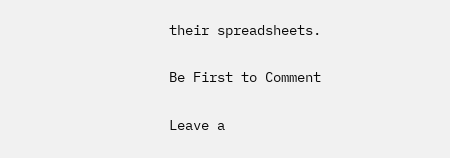their spreadsheets.

Be First to Comment

Leave a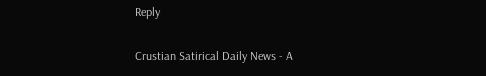Reply

Crustian Satirical Daily News - A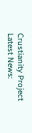Crustianity Project
Latest News: